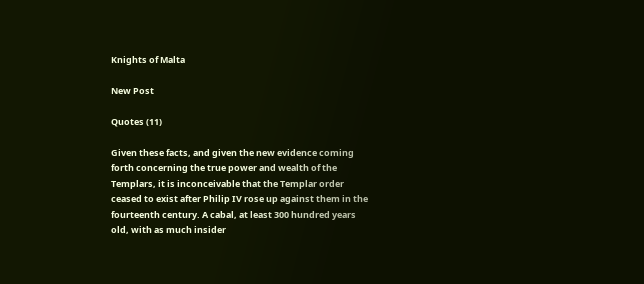Knights of Malta

New Post

Quotes (11)

Given these facts, and given the new evidence coming forth concerning the true power and wealth of the Templars, it is inconceivable that the Templar order ceased to exist after Philip IV rose up against them in the fourteenth century. A cabal, at least 300 hundred years old, with as much insider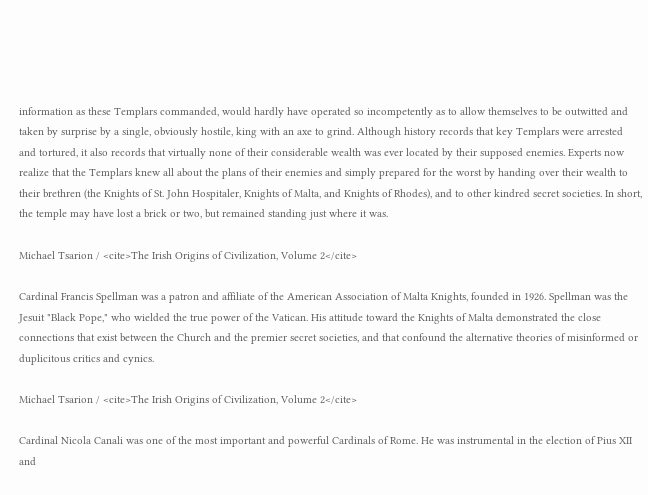information as these Templars commanded, would hardly have operated so incompetently as to allow themselves to be outwitted and taken by surprise by a single, obviously hostile, king with an axe to grind. Although history records that key Templars were arrested and tortured, it also records that virtually none of their considerable wealth was ever located by their supposed enemies. Experts now realize that the Templars knew all about the plans of their enemies and simply prepared for the worst by handing over their wealth to their brethren (the Knights of St. John Hospitaler, Knights of Malta, and Knights of Rhodes), and to other kindred secret societies. In short, the temple may have lost a brick or two, but remained standing just where it was.

Michael Tsarion / <cite>The Irish Origins of Civilization, Volume 2</cite>

Cardinal Francis Spellman was a patron and affiliate of the American Association of Malta Knights, founded in 1926. Spellman was the Jesuit "Black Pope," who wielded the true power of the Vatican. His attitude toward the Knights of Malta demonstrated the close connections that exist between the Church and the premier secret societies, and that confound the alternative theories of misinformed or duplicitous critics and cynics.

Michael Tsarion / <cite>The Irish Origins of Civilization, Volume 2</cite>

Cardinal Nicola Canali was one of the most important and powerful Cardinals of Rome. He was instrumental in the election of Pius XII and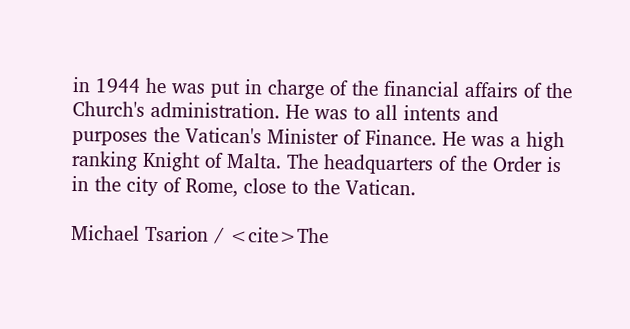in 1944 he was put in charge of the financial affairs of the Church's administration. He was to all intents and purposes the Vatican's Minister of Finance. He was a high ranking Knight of Malta. The headquarters of the Order is in the city of Rome, close to the Vatican.

Michael Tsarion / <cite>The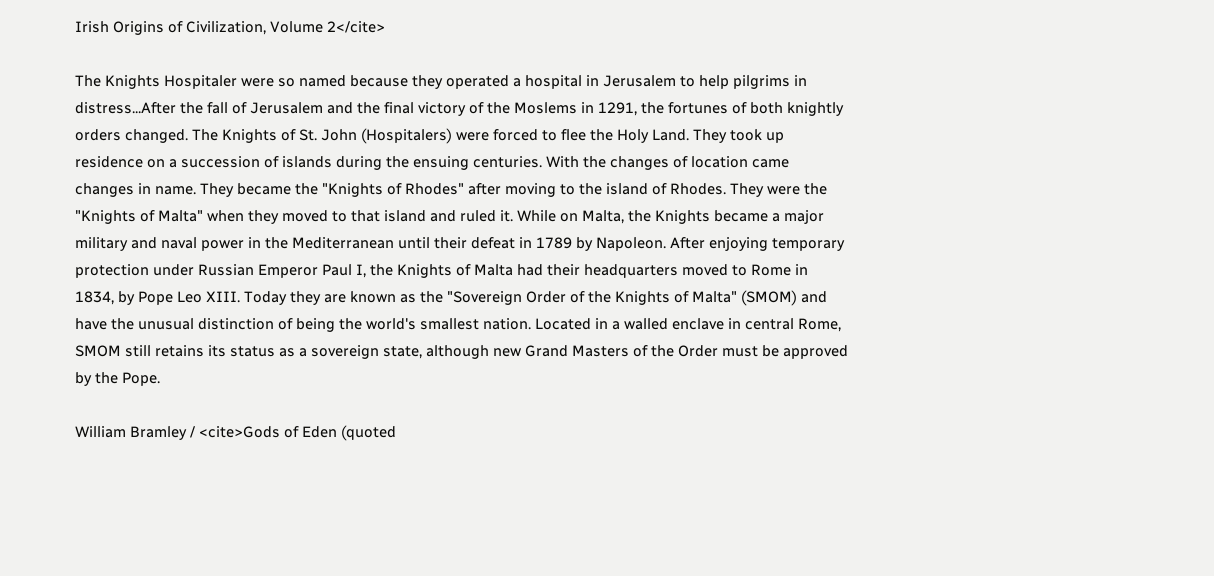Irish Origins of Civilization, Volume 2</cite>

The Knights Hospitaler were so named because they operated a hospital in Jerusalem to help pilgrims in distress...After the fall of Jerusalem and the final victory of the Moslems in 1291, the fortunes of both knightly orders changed. The Knights of St. John (Hospitalers) were forced to flee the Holy Land. They took up residence on a succession of islands during the ensuing centuries. With the changes of location came changes in name. They became the "Knights of Rhodes" after moving to the island of Rhodes. They were the "Knights of Malta" when they moved to that island and ruled it. While on Malta, the Knights became a major military and naval power in the Mediterranean until their defeat in 1789 by Napoleon. After enjoying temporary protection under Russian Emperor Paul I, the Knights of Malta had their headquarters moved to Rome in 1834, by Pope Leo XIII. Today they are known as the "Sovereign Order of the Knights of Malta" (SMOM) and have the unusual distinction of being the world's smallest nation. Located in a walled enclave in central Rome, SMOM still retains its status as a sovereign state, although new Grand Masters of the Order must be approved by the Pope.

William Bramley / <cite>Gods of Eden (quoted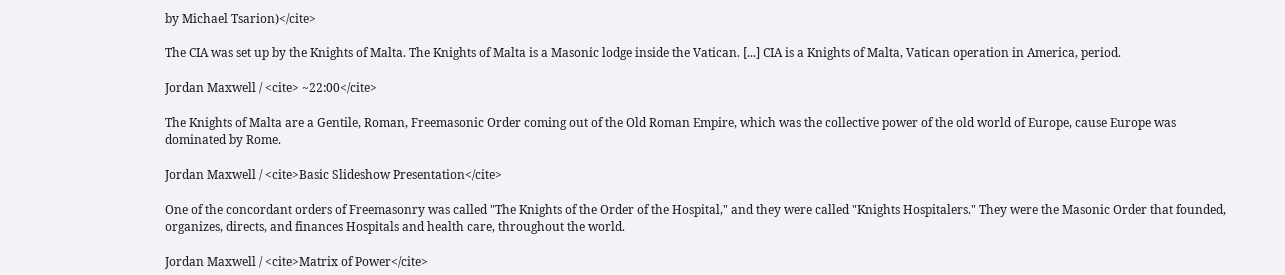by Michael Tsarion)</cite>

The CIA was set up by the Knights of Malta. The Knights of Malta is a Masonic lodge inside the Vatican. [...] CIA is a Knights of Malta, Vatican operation in America, period.

Jordan Maxwell / <cite> ~22:00</cite>

The Knights of Malta are a Gentile, Roman, Freemasonic Order coming out of the Old Roman Empire, which was the collective power of the old world of Europe, cause Europe was dominated by Rome.

Jordan Maxwell / <cite>Basic Slideshow Presentation</cite>

One of the concordant orders of Freemasonry was called "The Knights of the Order of the Hospital," and they were called "Knights Hospitalers." They were the Masonic Order that founded, organizes, directs, and finances Hospitals and health care, throughout the world.

Jordan Maxwell / <cite>Matrix of Power</cite>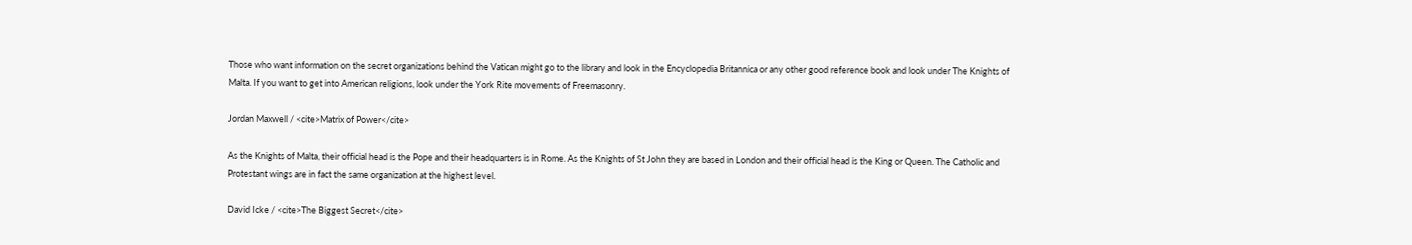Those who want information on the secret organizations behind the Vatican might go to the library and look in the Encyclopedia Britannica or any other good reference book and look under The Knights of Malta. If you want to get into American religions, look under the York Rite movements of Freemasonry.

Jordan Maxwell / <cite>Matrix of Power</cite>

As the Knights of Malta, their official head is the Pope and their headquarters is in Rome. As the Knights of St John they are based in London and their official head is the King or Queen. The Catholic and Protestant wings are in fact the same organization at the highest level.

David Icke / <cite>The Biggest Secret</cite>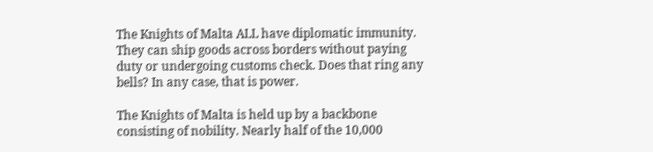The Knights of Malta ALL have diplomatic immunity. They can ship goods across borders without paying duty or undergoing customs check. Does that ring any bells? In any case, that is power.

The Knights of Malta is held up by a backbone consisting of nobility. Nearly half of the 10,000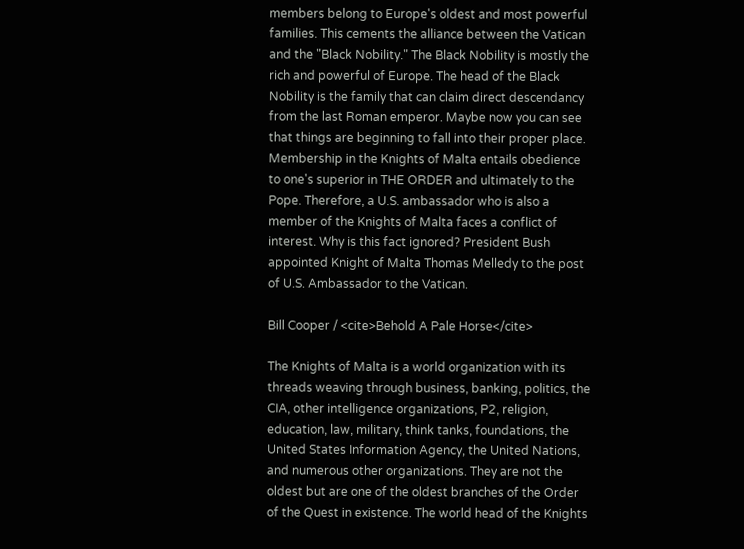members belong to Europe's oldest and most powerful families. This cements the alliance between the Vatican and the "Black Nobility." The Black Nobility is mostly the rich and powerful of Europe. The head of the Black Nobility is the family that can claim direct descendancy from the last Roman emperor. Maybe now you can see that things are beginning to fall into their proper place. Membership in the Knights of Malta entails obedience to one's superior in THE ORDER and ultimately to the Pope. Therefore, a U.S. ambassador who is also a member of the Knights of Malta faces a conflict of interest. Why is this fact ignored? President Bush appointed Knight of Malta Thomas Melledy to the post of U.S. Ambassador to the Vatican.

Bill Cooper / <cite>Behold A Pale Horse</cite>

The Knights of Malta is a world organization with its threads weaving through business, banking, politics, the CIA, other intelligence organizations, P2, religion, education, law, military, think tanks, foundations, the United States Information Agency, the United Nations, and numerous other organizations. They are not the oldest but are one of the oldest branches of the Order of the Quest in existence. The world head of the Knights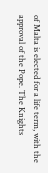of Malta is elected for a life term, with the approval of the Pope. The Knights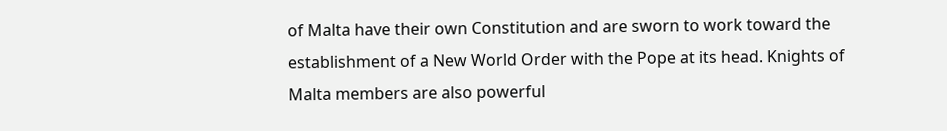of Malta have their own Constitution and are sworn to work toward the establishment of a New World Order with the Pope at its head. Knights of Malta members are also powerful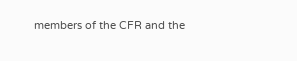members of the CFR and the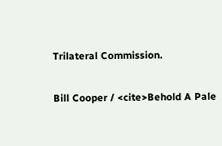Trilateral Commission.

Bill Cooper / <cite>Behold A Pale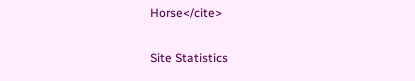Horse</cite>

Site Statistics